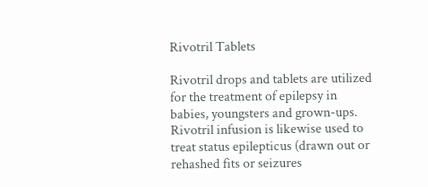Rivotril Tablets

Rivotril drops and tablets are utilized for the treatment of epilepsy in babies, youngsters and grown-ups. Rivotril infusion is likewise used to treat status epilepticus (drawn out or rehashed fits or seizures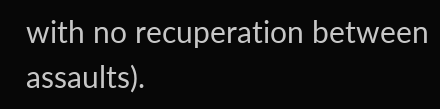with no recuperation between assaults).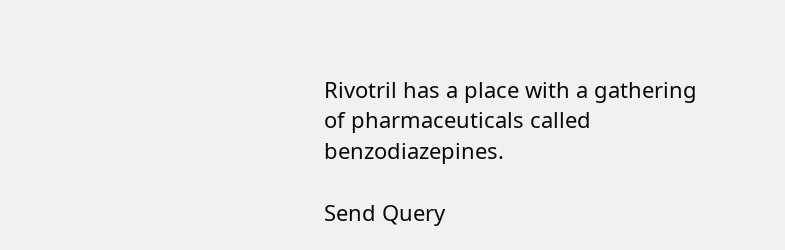Rivotril has a place with a gathering of pharmaceuticals called benzodiazepines.

Send Query